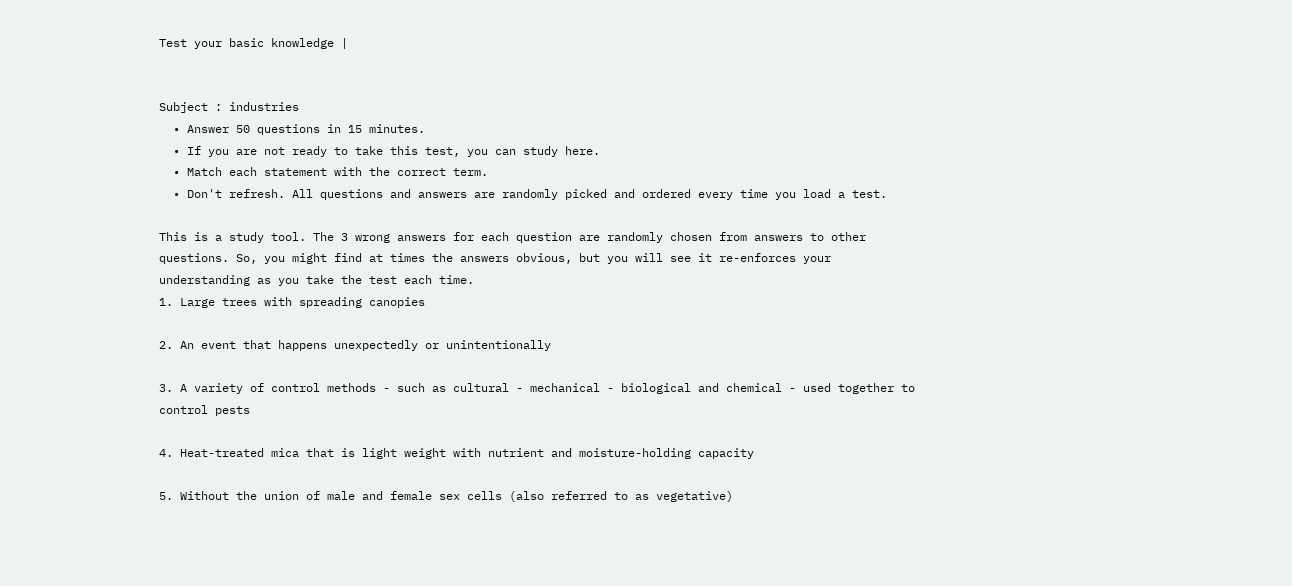Test your basic knowledge |


Subject : industries
  • Answer 50 questions in 15 minutes.
  • If you are not ready to take this test, you can study here.
  • Match each statement with the correct term.
  • Don't refresh. All questions and answers are randomly picked and ordered every time you load a test.

This is a study tool. The 3 wrong answers for each question are randomly chosen from answers to other questions. So, you might find at times the answers obvious, but you will see it re-enforces your understanding as you take the test each time.
1. Large trees with spreading canopies

2. An event that happens unexpectedly or unintentionally

3. A variety of control methods - such as cultural - mechanical - biological and chemical - used together to control pests

4. Heat-treated mica that is light weight with nutrient and moisture-holding capacity

5. Without the union of male and female sex cells (also referred to as vegetative)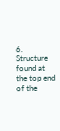6. Structure found at the top end of the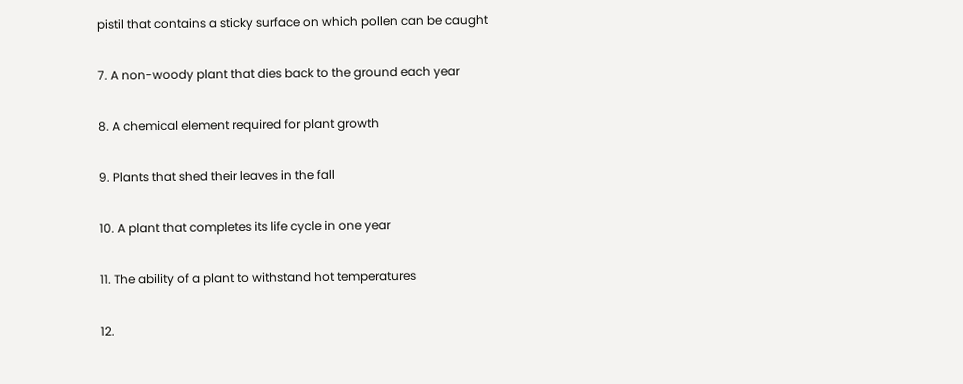pistil that contains a sticky surface on which pollen can be caught

7. A non-woody plant that dies back to the ground each year

8. A chemical element required for plant growth

9. Plants that shed their leaves in the fall

10. A plant that completes its life cycle in one year

11. The ability of a plant to withstand hot temperatures

12.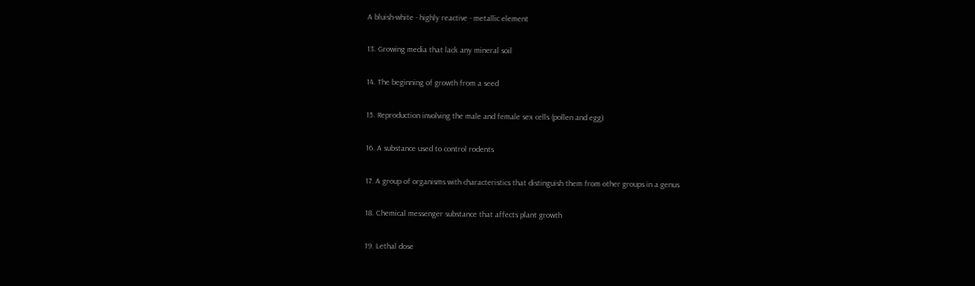A bluish-white - highly reactive - metallic element

13. Growing media that lack any mineral soil

14. The beginning of growth from a seed

15. Reproduction involving the male and female sex cells (pollen and egg)

16. A substance used to control rodents

17. A group of organisms with characteristics that distinguish them from other groups in a genus

18. Chemical messenger substance that affects plant growth

19. Lethal dose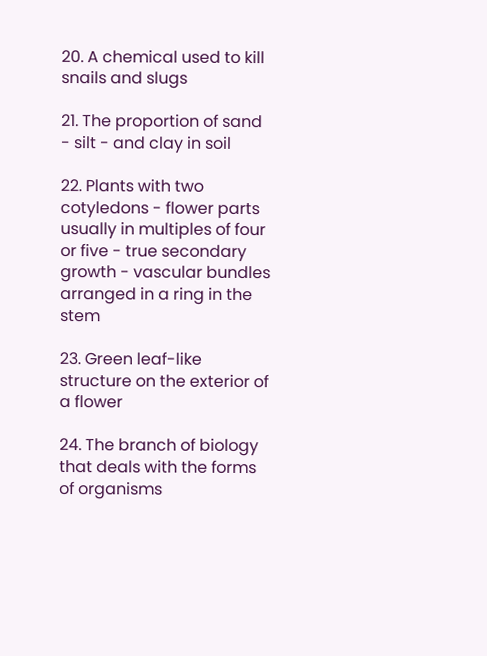20. A chemical used to kill snails and slugs

21. The proportion of sand - silt - and clay in soil

22. Plants with two cotyledons - flower parts usually in multiples of four or five - true secondary growth - vascular bundles arranged in a ring in the stem

23. Green leaf-like structure on the exterior of a flower

24. The branch of biology that deals with the forms of organisms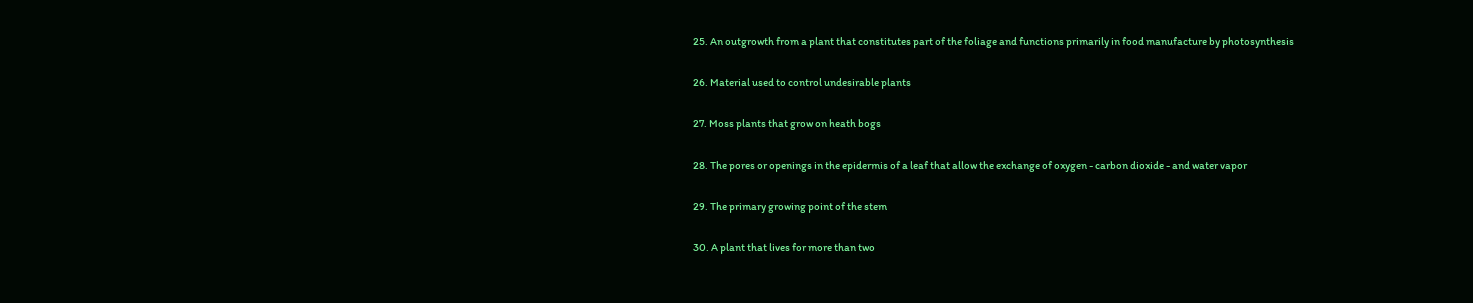25. An outgrowth from a plant that constitutes part of the foliage and functions primarily in food manufacture by photosynthesis

26. Material used to control undesirable plants

27. Moss plants that grow on heath bogs

28. The pores or openings in the epidermis of a leaf that allow the exchange of oxygen - carbon dioxide - and water vapor

29. The primary growing point of the stem

30. A plant that lives for more than two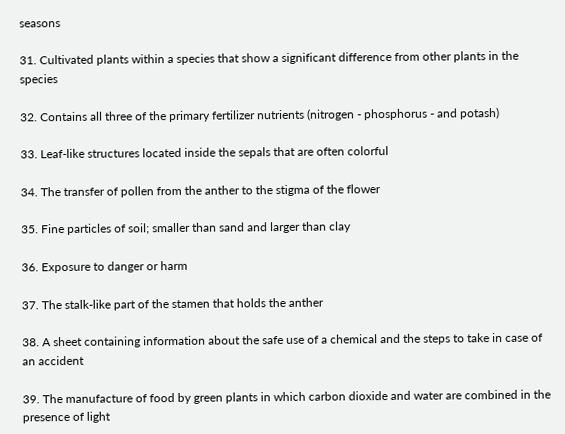seasons

31. Cultivated plants within a species that show a significant difference from other plants in the species

32. Contains all three of the primary fertilizer nutrients (nitrogen - phosphorus - and potash)

33. Leaf-like structures located inside the sepals that are often colorful

34. The transfer of pollen from the anther to the stigma of the flower

35. Fine particles of soil; smaller than sand and larger than clay

36. Exposure to danger or harm

37. The stalk-like part of the stamen that holds the anther

38. A sheet containing information about the safe use of a chemical and the steps to take in case of an accident

39. The manufacture of food by green plants in which carbon dioxide and water are combined in the presence of light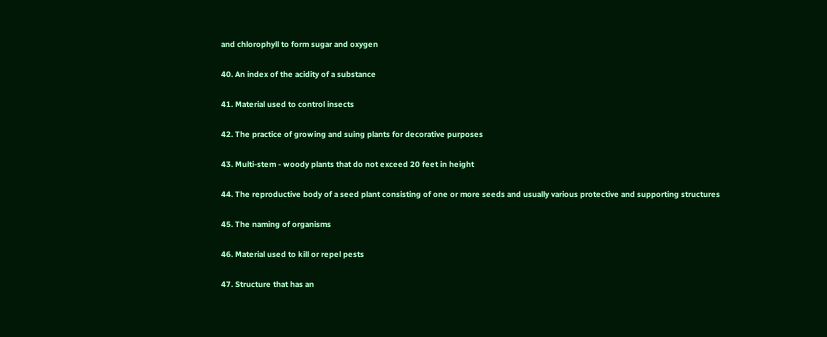and chlorophyll to form sugar and oxygen

40. An index of the acidity of a substance

41. Material used to control insects

42. The practice of growing and suing plants for decorative purposes

43. Multi-stem - woody plants that do not exceed 20 feet in height

44. The reproductive body of a seed plant consisting of one or more seeds and usually various protective and supporting structures

45. The naming of organisms

46. Material used to kill or repel pests

47. Structure that has an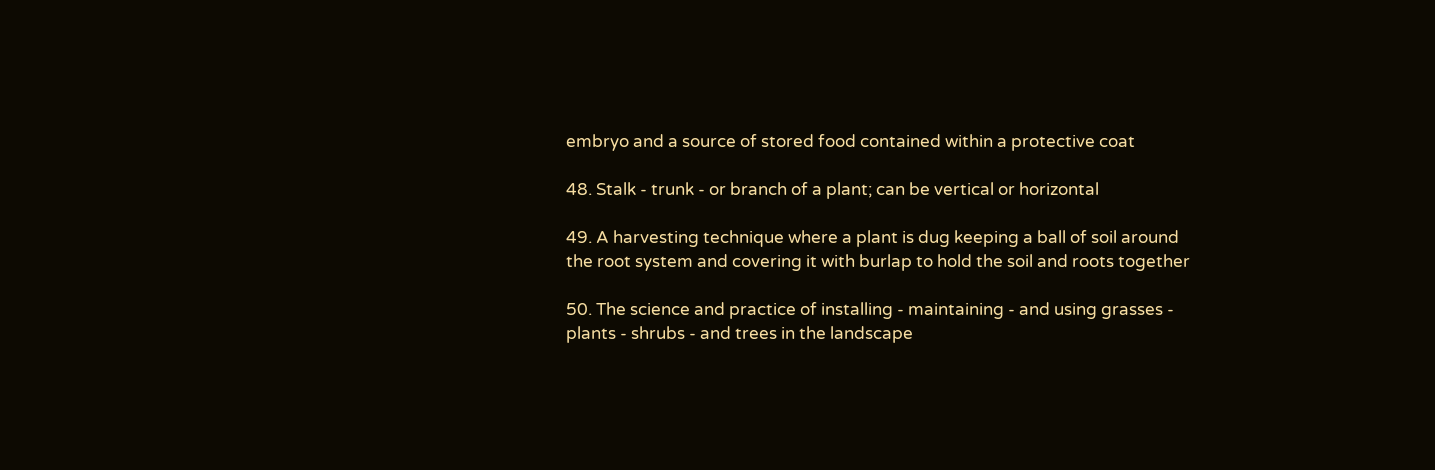embryo and a source of stored food contained within a protective coat

48. Stalk - trunk - or branch of a plant; can be vertical or horizontal

49. A harvesting technique where a plant is dug keeping a ball of soil around the root system and covering it with burlap to hold the soil and roots together

50. The science and practice of installing - maintaining - and using grasses - plants - shrubs - and trees in the landscape